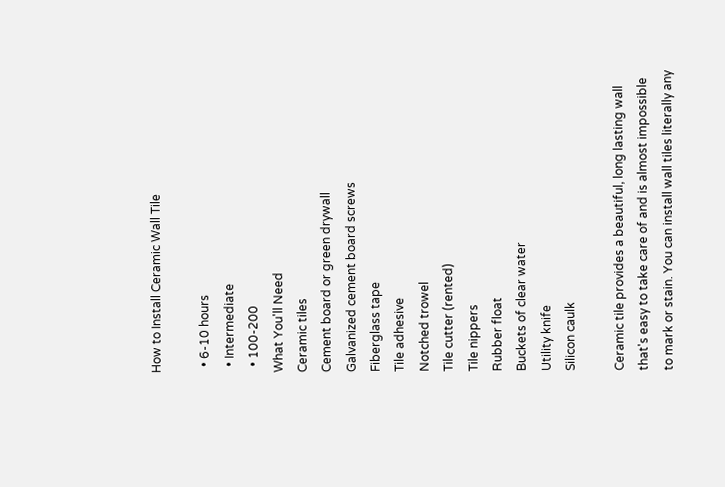How to Install Ceramic Wall Tile

  • 6-10 hours
  • Intermediate
  • 100-200
What You'll Need
Ceramic tiles
Cement board or green drywall
Galvanized cement board screws
Fiberglass tape
Tile adhesive
Notched trowel
Tile cutter (rented)
Tile nippers
Rubber float
Buckets of clear water
Utility knife
Silicon caulk

Ceramic tile provides a beautiful, long lasting wall that's easy to take care of and is almost impossible to mark or stain. You can install wall tiles literally any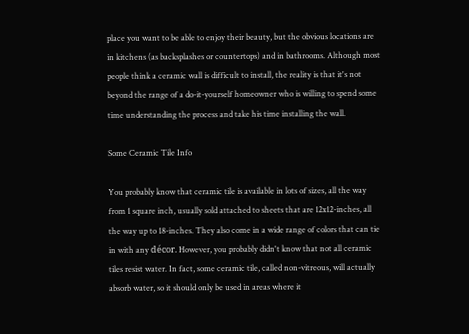place you want to be able to enjoy their beauty, but the obvious locations are in kitchens (as backsplashes or countertops) and in bathrooms. Although most people think a ceramic wall is difficult to install, the reality is that it's not beyond the range of a do-it-yourself homeowner who is willing to spend some time understanding the process and take his time installing the wall.

Some Ceramic Tile Info

You probably know that ceramic tile is available in lots of sizes, all the way from 1 square inch, usually sold attached to sheets that are 12x12-inches, all the way up to 18-inches. They also come in a wide range of colors that can tie in with any décor. However, you probably didn't know that not all ceramic tiles resist water. In fact, some ceramic tile, called non-vitreous, will actually absorb water, so it should only be used in areas where it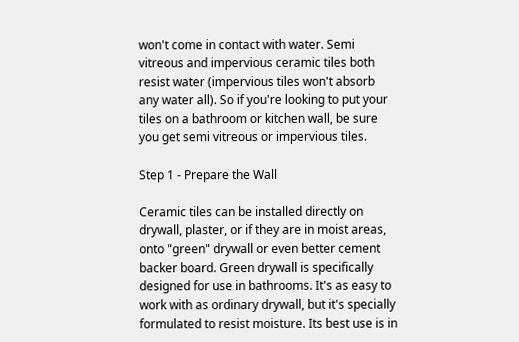won't come in contact with water. Semi vitreous and impervious ceramic tiles both resist water (impervious tiles won't absorb any water all). So if you're looking to put your tiles on a bathroom or kitchen wall, be sure you get semi vitreous or impervious tiles.

Step 1 - Prepare the Wall

Ceramic tiles can be installed directly on drywall, plaster, or if they are in moist areas, onto "green" drywall or even better cement backer board. Green drywall is specifically designed for use in bathrooms. It's as easy to work with as ordinary drywall, but it's specially formulated to resist moisture. Its best use is in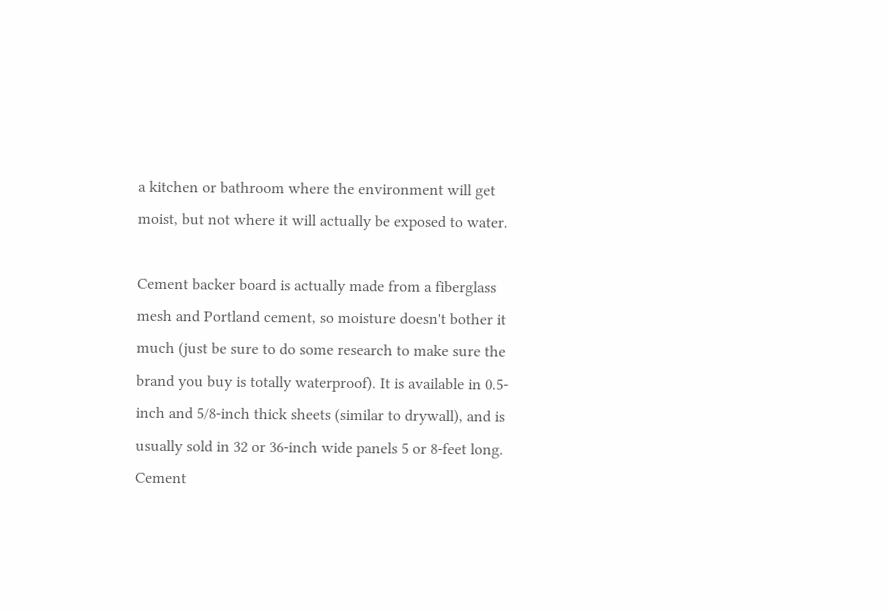a kitchen or bathroom where the environment will get moist, but not where it will actually be exposed to water.

Cement backer board is actually made from a fiberglass mesh and Portland cement, so moisture doesn't bother it much (just be sure to do some research to make sure the brand you buy is totally waterproof). It is available in 0.5-inch and 5/8-inch thick sheets (similar to drywall), and is usually sold in 32 or 36-inch wide panels 5 or 8-feet long. Cement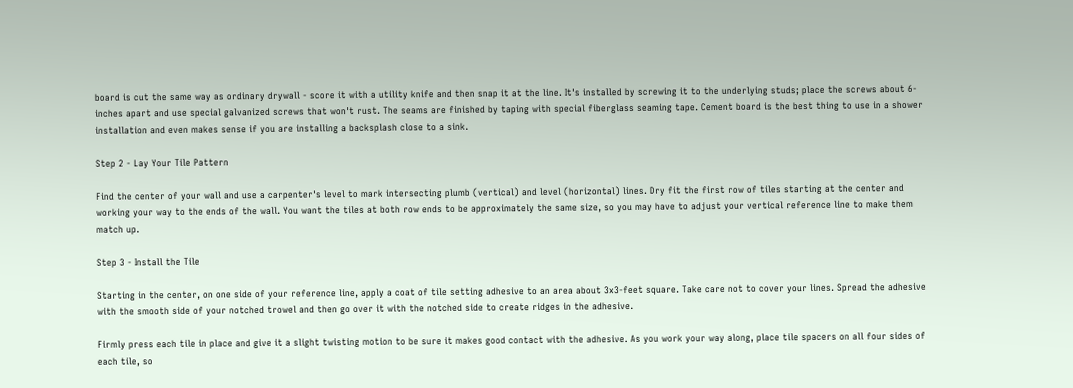board is cut the same way as ordinary drywall - score it with a utility knife and then snap it at the line. It's installed by screwing it to the underlying studs; place the screws about 6-inches apart and use special galvanized screws that won't rust. The seams are finished by taping with special fiberglass seaming tape. Cement board is the best thing to use in a shower installation and even makes sense if you are installing a backsplash close to a sink.

Step 2 - Lay Your Tile Pattern

Find the center of your wall and use a carpenter's level to mark intersecting plumb (vertical) and level (horizontal) lines. Dry fit the first row of tiles starting at the center and working your way to the ends of the wall. You want the tiles at both row ends to be approximately the same size, so you may have to adjust your vertical reference line to make them match up.

Step 3 - Install the Tile

Starting in the center, on one side of your reference line, apply a coat of tile setting adhesive to an area about 3x3-feet square. Take care not to cover your lines. Spread the adhesive with the smooth side of your notched trowel and then go over it with the notched side to create ridges in the adhesive.

Firmly press each tile in place and give it a slight twisting motion to be sure it makes good contact with the adhesive. As you work your way along, place tile spacers on all four sides of each tile, so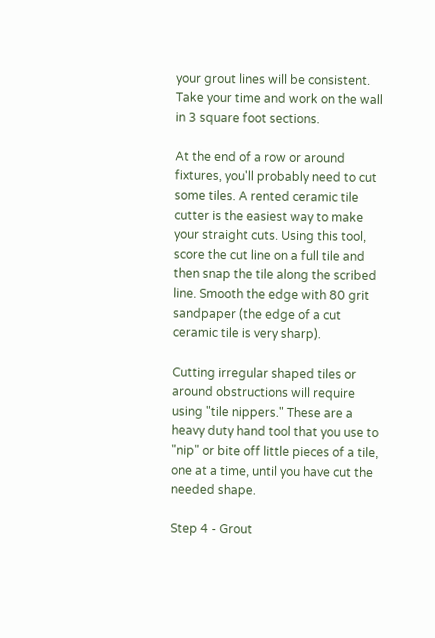your grout lines will be consistent. Take your time and work on the wall in 3 square foot sections.

At the end of a row or around fixtures, you'll probably need to cut some tiles. A rented ceramic tile cutter is the easiest way to make your straight cuts. Using this tool, score the cut line on a full tile and then snap the tile along the scribed line. Smooth the edge with 80 grit sandpaper (the edge of a cut ceramic tile is very sharp).

Cutting irregular shaped tiles or around obstructions will require using "tile nippers." These are a heavy duty hand tool that you use to "nip" or bite off little pieces of a tile, one at a time, until you have cut the needed shape.

Step 4 - Grout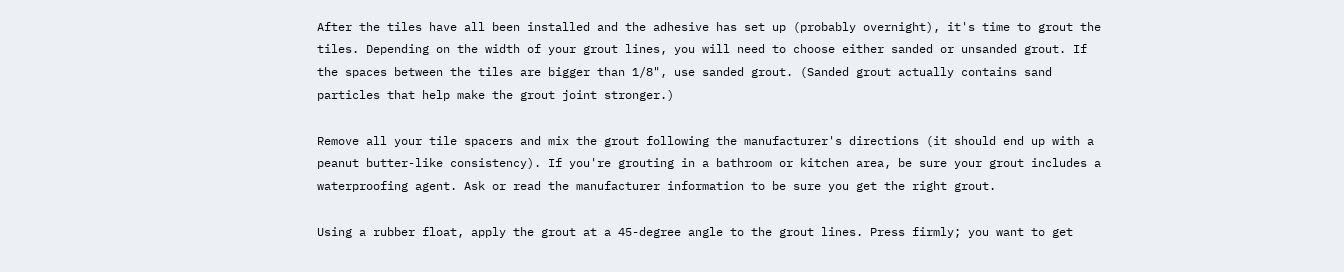After the tiles have all been installed and the adhesive has set up (probably overnight), it's time to grout the tiles. Depending on the width of your grout lines, you will need to choose either sanded or unsanded grout. If the spaces between the tiles are bigger than 1/8", use sanded grout. (Sanded grout actually contains sand particles that help make the grout joint stronger.)

Remove all your tile spacers and mix the grout following the manufacturer's directions (it should end up with a peanut butter-like consistency). If you're grouting in a bathroom or kitchen area, be sure your grout includes a waterproofing agent. Ask or read the manufacturer information to be sure you get the right grout.

Using a rubber float, apply the grout at a 45-degree angle to the grout lines. Press firmly; you want to get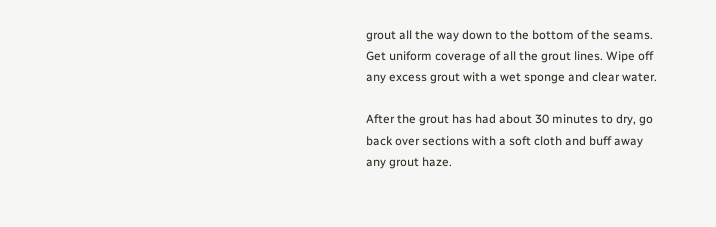grout all the way down to the bottom of the seams. Get uniform coverage of all the grout lines. Wipe off any excess grout with a wet sponge and clear water.

After the grout has had about 30 minutes to dry, go back over sections with a soft cloth and buff away any grout haze.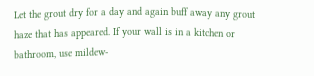Let the grout dry for a day and again buff away any grout haze that has appeared. If your wall is in a kitchen or bathroom, use mildew-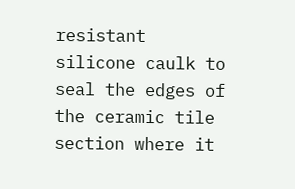resistant silicone caulk to seal the edges of the ceramic tile section where it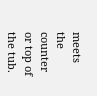meets the counter or top of the tub.